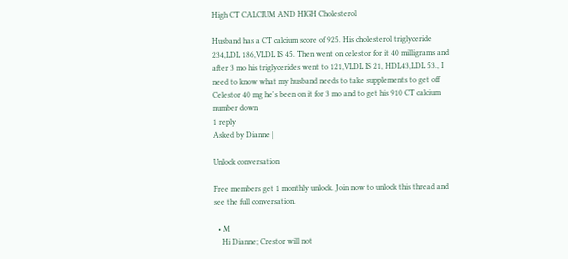High CT CALCIUM AND HIGH Cholesterol

Husband has a CT calcium score of 925. His cholesterol triglyceride 234,LDL 186,VLDL IS 45. Then went on celestor for it 40 milligrams and after 3 mo his triglycerides went to 121,VLDL IS 21, HDL43,LDL 53., I need to know what my husband needs to take supplements to get off Celestor 40 mg he's been on it for 3 mo and to get his 910 CT calcium number down
1 reply
Asked by Dianne |

Unlock conversation

Free members get 1 monthly unlock. Join now to unlock this thread and see the full conversation.

  • M
    Hi Dianne; Crestor will not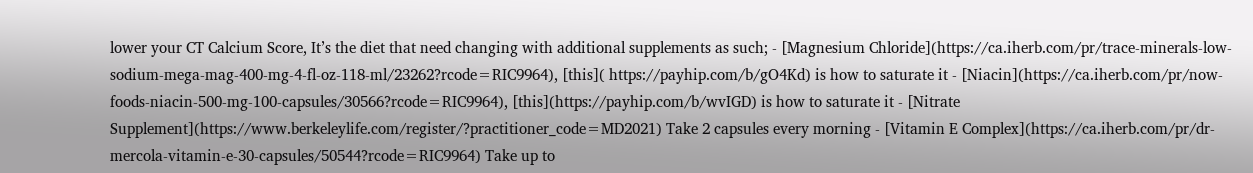lower your CT Calcium Score, It’s the diet that need changing with additional supplements as such; - [Magnesium Chloride](https://ca.iherb.com/pr/trace-minerals-low-sodium-mega-mag-400-mg-4-fl-oz-118-ml/23262?rcode=RIC9964), [this]( https://payhip.com/b/gO4Kd) is how to saturate it - [Niacin](https://ca.iherb.com/pr/now-foods-niacin-500-mg-100-capsules/30566?rcode=RIC9964), [this](https://payhip.com/b/wvIGD) is how to saturate it - [Nitrate Supplement](https://www.berkeleylife.com/register/?practitioner_code=MD2021) Take 2 capsules every morning - [Vitamin E Complex](https://ca.iherb.com/pr/dr-mercola-vitamin-e-30-capsules/50544?rcode=RIC9964) Take up to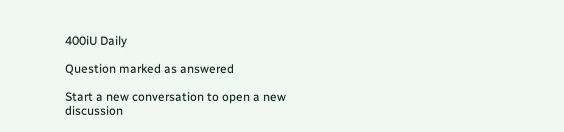400iU Daily

Question marked as answered

Start a new conversation to open a new discussion